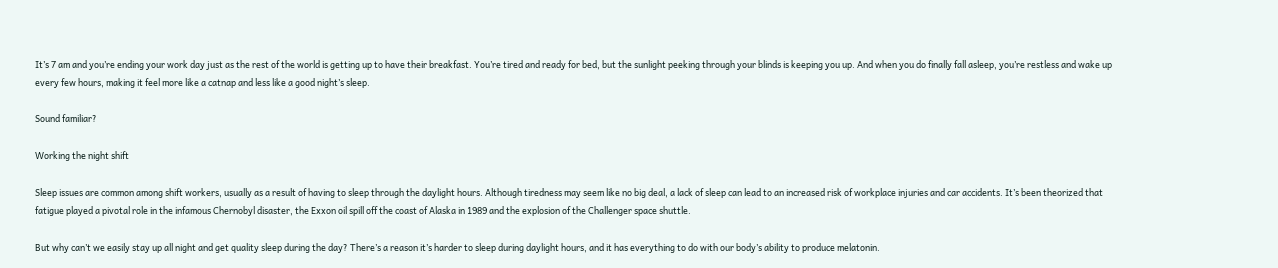It’s 7 am and you’re ending your work day just as the rest of the world is getting up to have their breakfast. You’re tired and ready for bed, but the sunlight peeking through your blinds is keeping you up. And when you do finally fall asleep, you’re restless and wake up every few hours, making it feel more like a catnap and less like a good night’s sleep.

Sound familiar?

Working the night shift

Sleep issues are common among shift workers, usually as a result of having to sleep through the daylight hours. Although tiredness may seem like no big deal, a lack of sleep can lead to an increased risk of workplace injuries and car accidents. It’s been theorized that fatigue played a pivotal role in the infamous Chernobyl disaster, the Exxon oil spill off the coast of Alaska in 1989 and the explosion of the Challenger space shuttle.

But why can’t we easily stay up all night and get quality sleep during the day? There’s a reason it’s harder to sleep during daylight hours, and it has everything to do with our body’s ability to produce melatonin.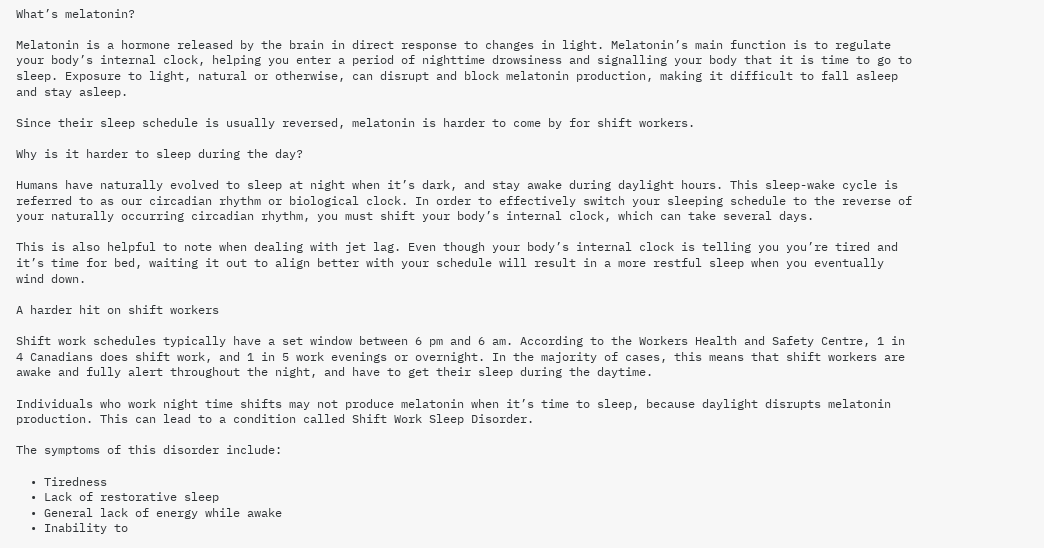What’s melatonin?

Melatonin is a hormone released by the brain in direct response to changes in light. Melatonin’s main function is to regulate your body’s internal clock, helping you enter a period of nighttime drowsiness and signalling your body that it is time to go to sleep. Exposure to light, natural or otherwise, can disrupt and block melatonin production, making it difficult to fall asleep and stay asleep.

Since their sleep schedule is usually reversed, melatonin is harder to come by for shift workers.

Why is it harder to sleep during the day?

Humans have naturally evolved to sleep at night when it’s dark, and stay awake during daylight hours. This sleep-wake cycle is referred to as our circadian rhythm or biological clock. In order to effectively switch your sleeping schedule to the reverse of your naturally occurring circadian rhythm, you must shift your body’s internal clock, which can take several days.

This is also helpful to note when dealing with jet lag. Even though your body’s internal clock is telling you you’re tired and it’s time for bed, waiting it out to align better with your schedule will result in a more restful sleep when you eventually wind down.

A harder hit on shift workers

Shift work schedules typically have a set window between 6 pm and 6 am. According to the Workers Health and Safety Centre, 1 in 4 Canadians does shift work, and 1 in 5 work evenings or overnight. In the majority of cases, this means that shift workers are awake and fully alert throughout the night, and have to get their sleep during the daytime.

Individuals who work night time shifts may not produce melatonin when it’s time to sleep, because daylight disrupts melatonin production. This can lead to a condition called Shift Work Sleep Disorder.

The symptoms of this disorder include:

  • Tiredness
  • Lack of restorative sleep
  • General lack of energy while awake
  • Inability to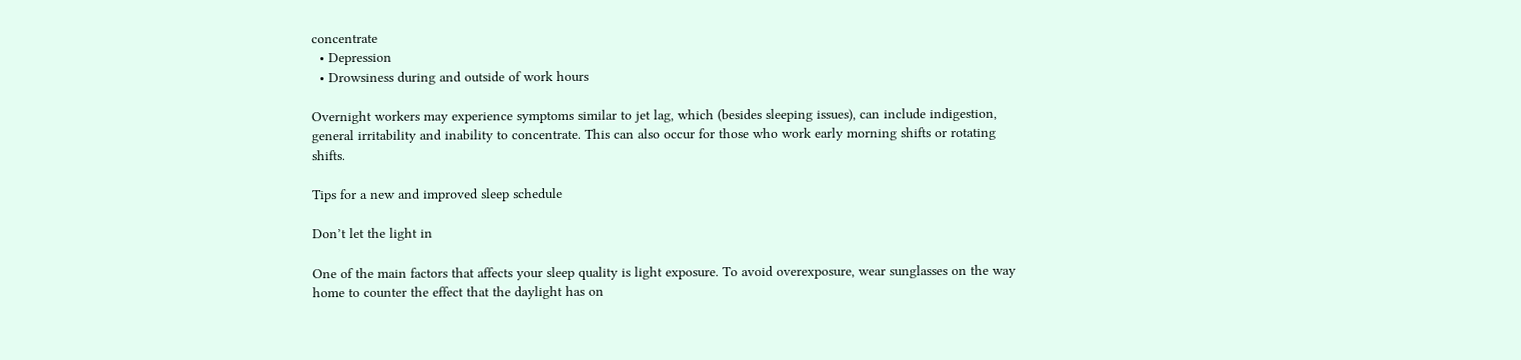concentrate
  • Depression
  • Drowsiness during and outside of work hours

Overnight workers may experience symptoms similar to jet lag, which (besides sleeping issues), can include indigestion, general irritability and inability to concentrate. This can also occur for those who work early morning shifts or rotating shifts.

Tips for a new and improved sleep schedule

Don’t let the light in

One of the main factors that affects your sleep quality is light exposure. To avoid overexposure, wear sunglasses on the way home to counter the effect that the daylight has on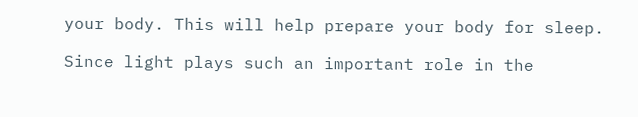your body. This will help prepare your body for sleep.

Since light plays such an important role in the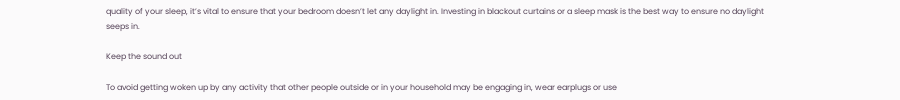quality of your sleep, it’s vital to ensure that your bedroom doesn’t let any daylight in. Investing in blackout curtains or a sleep mask is the best way to ensure no daylight seeps in.

Keep the sound out

To avoid getting woken up by any activity that other people outside or in your household may be engaging in, wear earplugs or use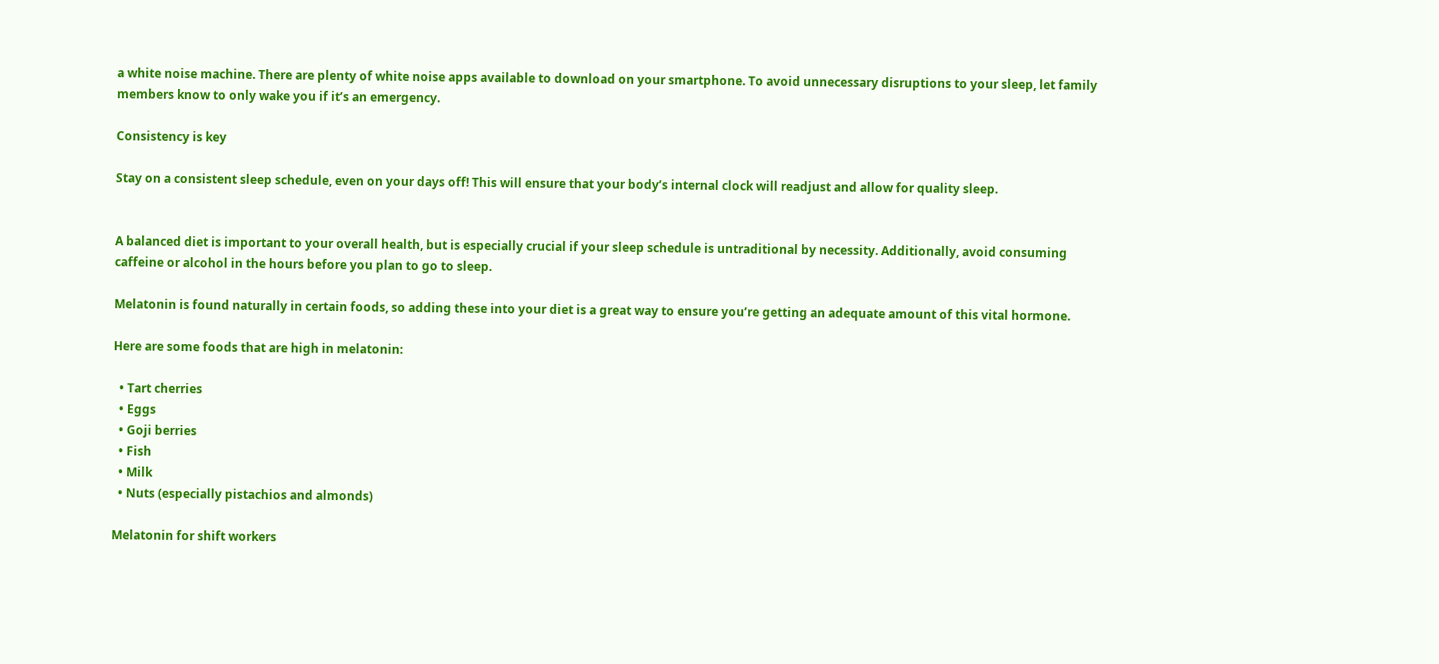a white noise machine. There are plenty of white noise apps available to download on your smartphone. To avoid unnecessary disruptions to your sleep, let family members know to only wake you if it’s an emergency.

Consistency is key

Stay on a consistent sleep schedule, even on your days off! This will ensure that your body’s internal clock will readjust and allow for quality sleep.


A balanced diet is important to your overall health, but is especially crucial if your sleep schedule is untraditional by necessity. Additionally, avoid consuming caffeine or alcohol in the hours before you plan to go to sleep.

Melatonin is found naturally in certain foods, so adding these into your diet is a great way to ensure you’re getting an adequate amount of this vital hormone.

Here are some foods that are high in melatonin:

  • Tart cherries
  • Eggs
  • Goji berries
  • Fish
  • Milk
  • Nuts (especially pistachios and almonds)

Melatonin for shift workers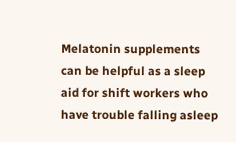Melatonin supplements can be helpful as a sleep aid for shift workers who have trouble falling asleep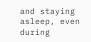and staying asleep, even during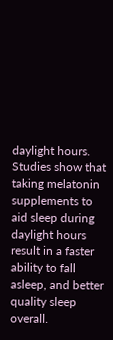daylight hours. Studies show that taking melatonin supplements to aid sleep during daylight hours result in a faster ability to fall asleep, and better quality sleep overall.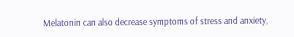Melatonin can also decrease symptoms of stress and anxiety,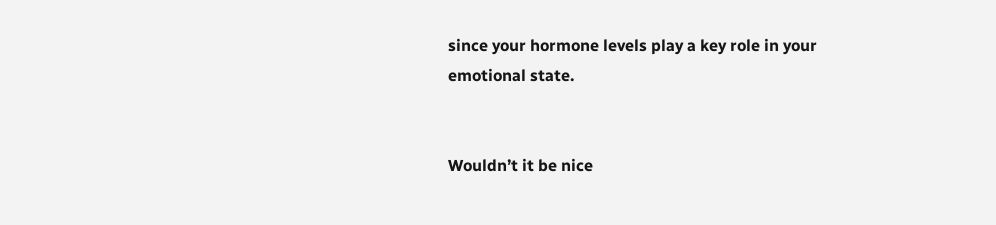since your hormone levels play a key role in your emotional state.


Wouldn’t it be nice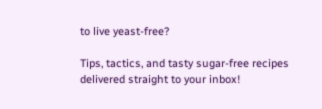to live yeast-free?

Tips, tactics, and tasty sugar-free recipes delivered straight to your inbox!